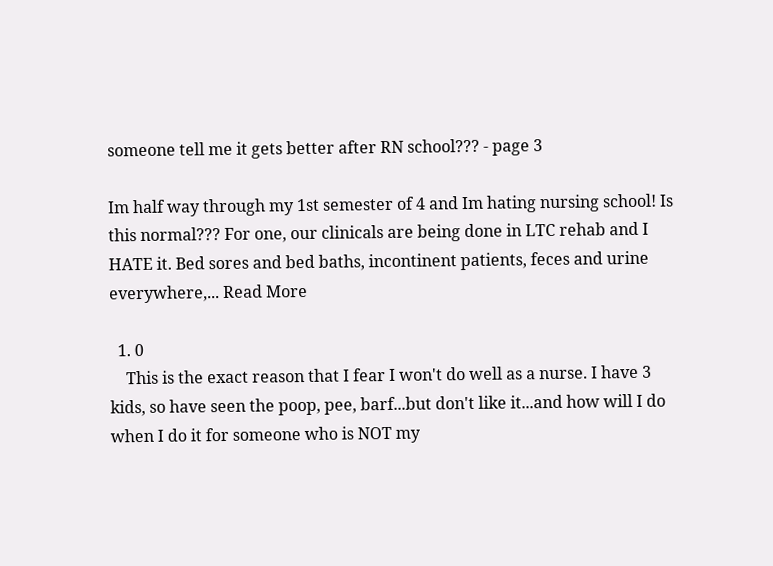someone tell me it gets better after RN school??? - page 3

Im half way through my 1st semester of 4 and Im hating nursing school! Is this normal??? For one, our clinicals are being done in LTC rehab and I HATE it. Bed sores and bed baths, incontinent patients, feces and urine everywhere,... Read More

  1. 0
    This is the exact reason that I fear I won't do well as a nurse. I have 3 kids, so have seen the poop, pee, barf...but don't like it...and how will I do when I do it for someone who is NOT my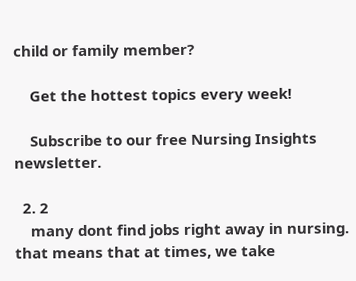child or family member?

    Get the hottest topics every week!

    Subscribe to our free Nursing Insights newsletter.

  2. 2
    many dont find jobs right away in nursing. that means that at times, we take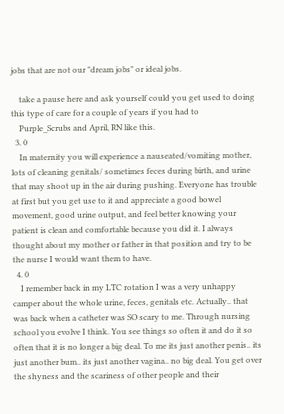jobs that are not our "dream jobs" or ideal jobs.

    take a pause here and ask yourself could you get used to doing this type of care for a couple of years if you had to
    Purple_Scrubs and April, RN like this.
  3. 0
    In maternity you will experience a nauseated/vomiting mother, lots of cleaning genitals/ sometimes feces during birth, and urine that may shoot up in the air during pushing. Everyone has trouble at first but you get use to it and appreciate a good bowel movement, good urine output, and feel better knowing your patient is clean and comfortable because you did it. I always thought about my mother or father in that position and try to be the nurse I would want them to have.
  4. 0
    I remember back in my LTC rotation I was a very unhappy camper about the whole urine, feces, genitals etc. Actually.. that was back when a catheter was SO scary to me. Through nursing school you evolve I think. You see things so often it and do it so often that it is no longer a big deal. To me its just another penis.. its just another bum.. its just another vagina.. no big deal. You get over the shyness and the scariness of other people and their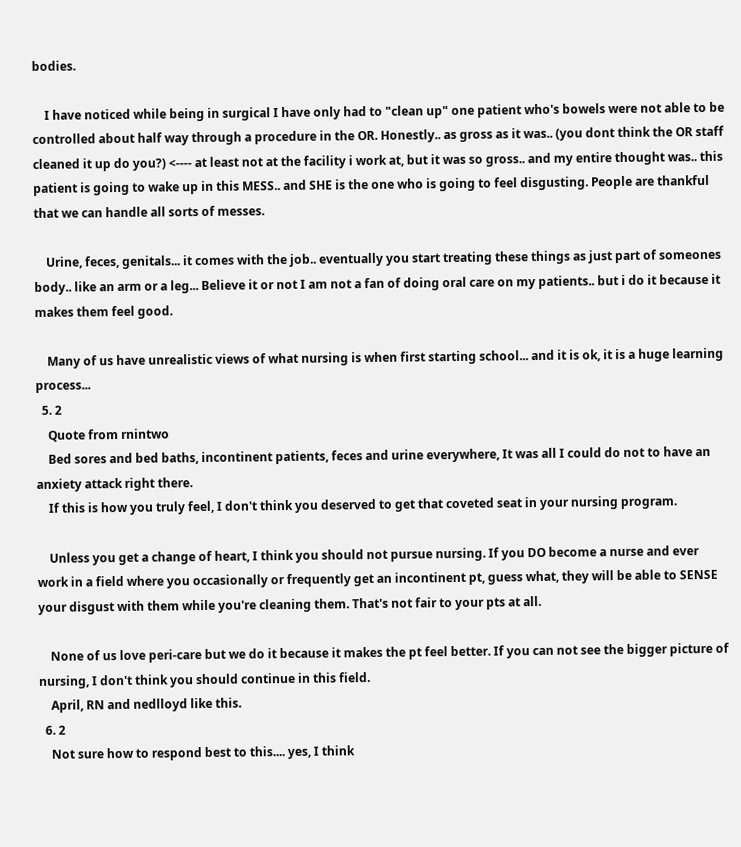bodies.

    I have noticed while being in surgical I have only had to "clean up" one patient who's bowels were not able to be controlled about half way through a procedure in the OR. Honestly.. as gross as it was.. (you dont think the OR staff cleaned it up do you?) <---- at least not at the facility i work at, but it was so gross.. and my entire thought was.. this patient is going to wake up in this MESS.. and SHE is the one who is going to feel disgusting. People are thankful that we can handle all sorts of messes.

    Urine, feces, genitals... it comes with the job.. eventually you start treating these things as just part of someones body.. like an arm or a leg... Believe it or not I am not a fan of doing oral care on my patients.. but i do it because it makes them feel good.

    Many of us have unrealistic views of what nursing is when first starting school... and it is ok, it is a huge learning process...
  5. 2
    Quote from rnintwo
    Bed sores and bed baths, incontinent patients, feces and urine everywhere, It was all I could do not to have an anxiety attack right there.
    If this is how you truly feel, I don't think you deserved to get that coveted seat in your nursing program.

    Unless you get a change of heart, I think you should not pursue nursing. If you DO become a nurse and ever work in a field where you occasionally or frequently get an incontinent pt, guess what, they will be able to SENSE your disgust with them while you're cleaning them. That's not fair to your pts at all.

    None of us love peri-care but we do it because it makes the pt feel better. If you can not see the bigger picture of nursing, I don't think you should continue in this field.
    April, RN and nedlloyd like this.
  6. 2
    Not sure how to respond best to this.... yes, I think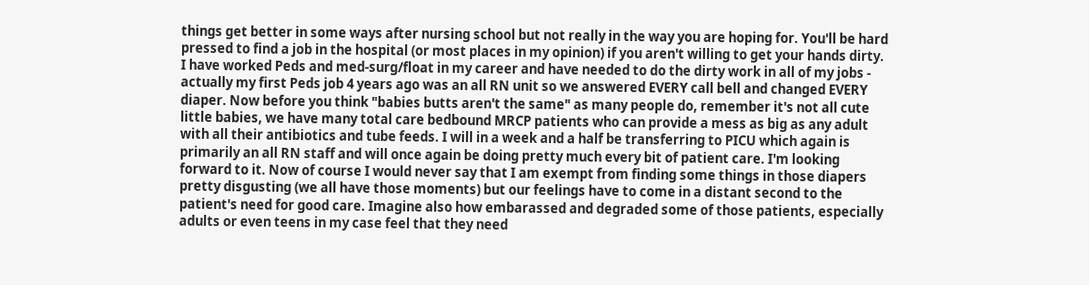things get better in some ways after nursing school but not really in the way you are hoping for. You'll be hard pressed to find a job in the hospital (or most places in my opinion) if you aren't willing to get your hands dirty. I have worked Peds and med-surg/float in my career and have needed to do the dirty work in all of my jobs - actually my first Peds job 4 years ago was an all RN unit so we answered EVERY call bell and changed EVERY diaper. Now before you think "babies butts aren't the same" as many people do, remember it's not all cute little babies, we have many total care bedbound MRCP patients who can provide a mess as big as any adult with all their antibiotics and tube feeds. I will in a week and a half be transferring to PICU which again is primarily an all RN staff and will once again be doing pretty much every bit of patient care. I'm looking forward to it. Now of course I would never say that I am exempt from finding some things in those diapers pretty disgusting (we all have those moments) but our feelings have to come in a distant second to the patient's need for good care. Imagine also how embarassed and degraded some of those patients, especially adults or even teens in my case feel that they need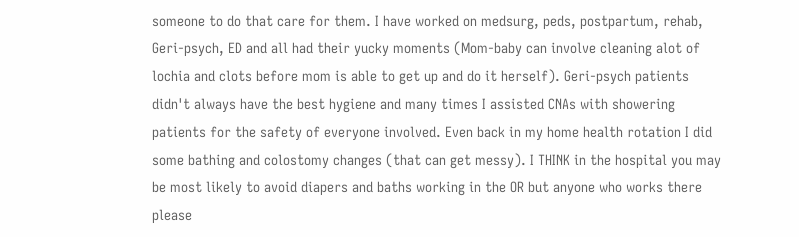someone to do that care for them. I have worked on medsurg, peds, postpartum, rehab, Geri-psych, ED and all had their yucky moments (Mom-baby can involve cleaning alot of lochia and clots before mom is able to get up and do it herself). Geri-psych patients didn't always have the best hygiene and many times I assisted CNAs with showering patients for the safety of everyone involved. Even back in my home health rotation I did some bathing and colostomy changes (that can get messy). I THINK in the hospital you may be most likely to avoid diapers and baths working in the OR but anyone who works there please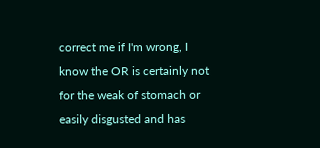correct me if I'm wrong, I know the OR is certainly not for the weak of stomach or easily disgusted and has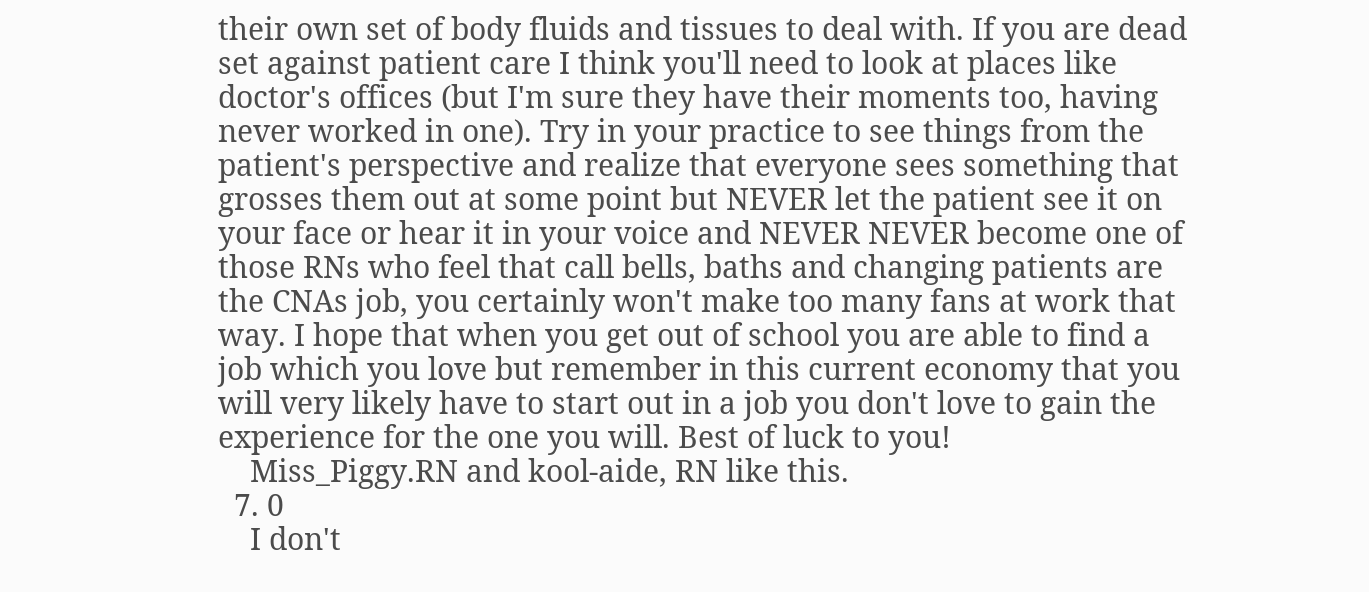their own set of body fluids and tissues to deal with. If you are dead set against patient care I think you'll need to look at places like doctor's offices (but I'm sure they have their moments too, having never worked in one). Try in your practice to see things from the patient's perspective and realize that everyone sees something that grosses them out at some point but NEVER let the patient see it on your face or hear it in your voice and NEVER NEVER become one of those RNs who feel that call bells, baths and changing patients are the CNAs job, you certainly won't make too many fans at work that way. I hope that when you get out of school you are able to find a job which you love but remember in this current economy that you will very likely have to start out in a job you don't love to gain the experience for the one you will. Best of luck to you!
    Miss_Piggy.RN and kool-aide, RN like this.
  7. 0
    I don't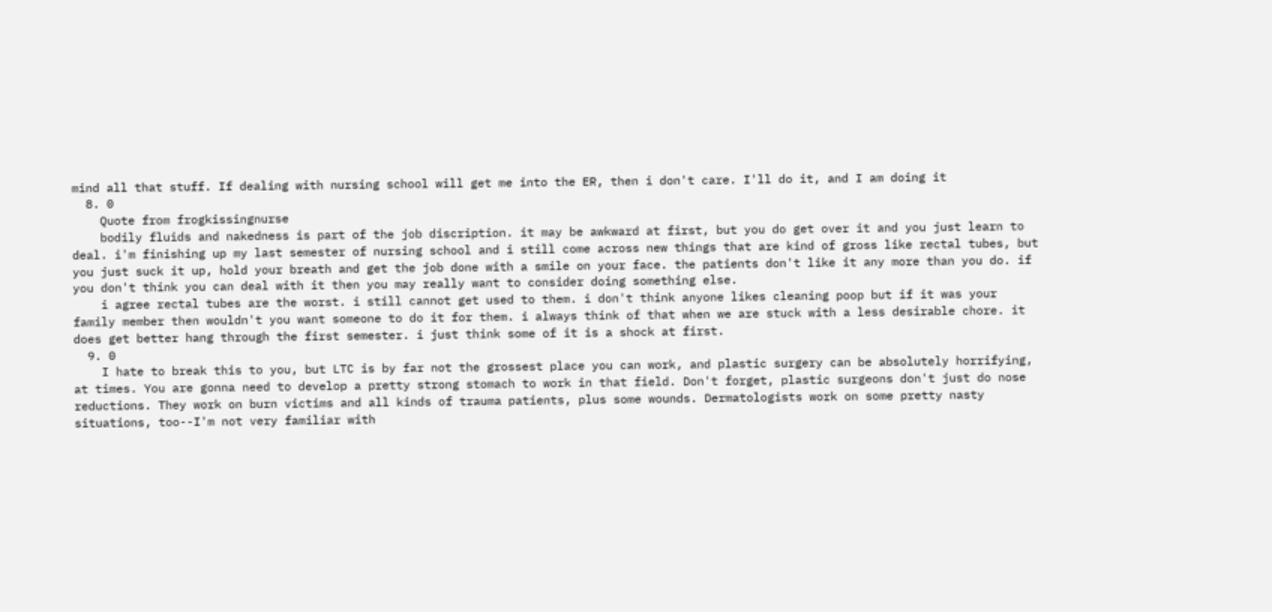mind all that stuff. If dealing with nursing school will get me into the ER, then i don't care. I'll do it, and I am doing it
  8. 0
    Quote from frogkissingnurse
    bodily fluids and nakedness is part of the job discription. it may be awkward at first, but you do get over it and you just learn to deal. i'm finishing up my last semester of nursing school and i still come across new things that are kind of gross like rectal tubes, but you just suck it up, hold your breath and get the job done with a smile on your face. the patients don't like it any more than you do. if you don't think you can deal with it then you may really want to consider doing something else.
    i agree rectal tubes are the worst. i still cannot get used to them. i don't think anyone likes cleaning poop but if it was your family member then wouldn't you want someone to do it for them. i always think of that when we are stuck with a less desirable chore. it does get better hang through the first semester. i just think some of it is a shock at first.
  9. 0
    I hate to break this to you, but LTC is by far not the grossest place you can work, and plastic surgery can be absolutely horrifying, at times. You are gonna need to develop a pretty strong stomach to work in that field. Don't forget, plastic surgeons don't just do nose reductions. They work on burn victims and all kinds of trauma patients, plus some wounds. Dermatologists work on some pretty nasty situations, too--I'm not very familiar with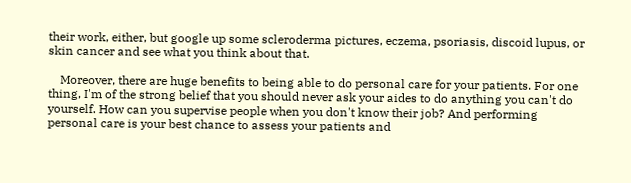their work, either, but google up some scleroderma pictures, eczema, psoriasis, discoid lupus, or skin cancer and see what you think about that.

    Moreover, there are huge benefits to being able to do personal care for your patients. For one thing, I'm of the strong belief that you should never ask your aides to do anything you can't do yourself. How can you supervise people when you don't know their job? And performing personal care is your best chance to assess your patients and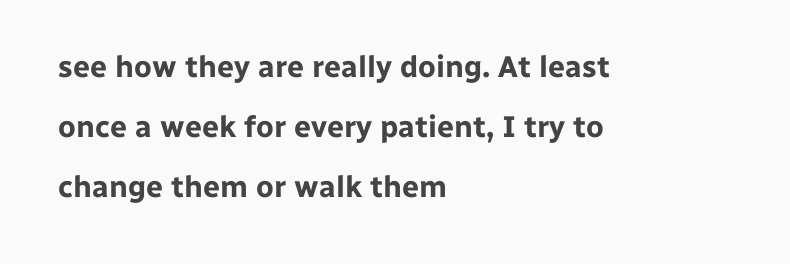see how they are really doing. At least once a week for every patient, I try to change them or walk them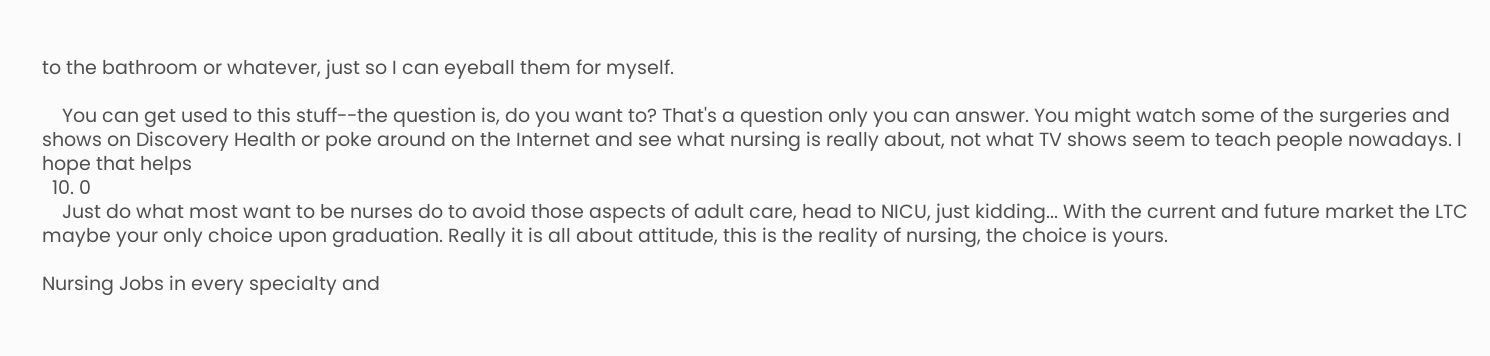to the bathroom or whatever, just so I can eyeball them for myself.

    You can get used to this stuff--the question is, do you want to? That's a question only you can answer. You might watch some of the surgeries and shows on Discovery Health or poke around on the Internet and see what nursing is really about, not what TV shows seem to teach people nowadays. I hope that helps
  10. 0
    Just do what most want to be nurses do to avoid those aspects of adult care, head to NICU, just kidding... With the current and future market the LTC maybe your only choice upon graduation. Really it is all about attitude, this is the reality of nursing, the choice is yours.

Nursing Jobs in every specialty and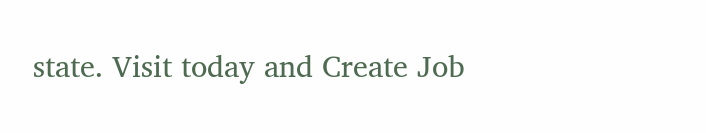state. Visit today and Create Job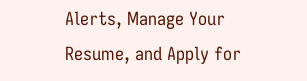Alerts, Manage Your Resume, and Apply for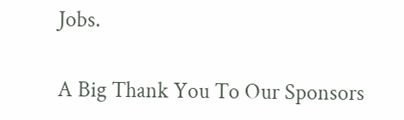Jobs.

A Big Thank You To Our Sponsors